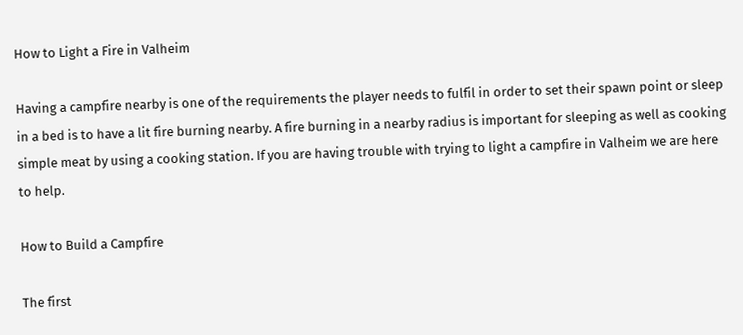How to Light a Fire in Valheim

Having a campfire nearby is one of the requirements the player needs to fulfil in order to set their spawn point or sleep in a bed is to have a lit fire burning nearby. A fire burning in a nearby radius is important for sleeping as well as cooking simple meat by using a cooking station. If you are having trouble with trying to light a campfire in Valheim we are here to help.

How to Build a Campfire

The first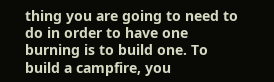thing you are going to need to do in order to have one burning is to build one. To build a campfire, you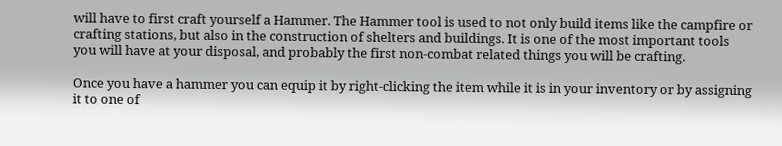will have to first craft yourself a Hammer. The Hammer tool is used to not only build items like the campfire or crafting stations, but also in the construction of shelters and buildings. It is one of the most important tools you will have at your disposal, and probably the first non-combat related things you will be crafting.

Once you have a hammer you can equip it by right-clicking the item while it is in your inventory or by assigning it to one of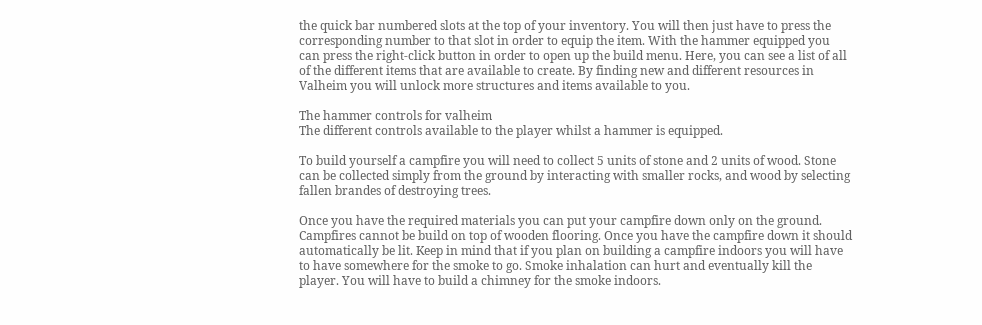the quick bar numbered slots at the top of your inventory. You will then just have to press the corresponding number to that slot in order to equip the item. With the hammer equipped you can press the right-click button in order to open up the build menu. Here, you can see a list of all of the different items that are available to create. By finding new and different resources in Valheim you will unlock more structures and items available to you.

The hammer controls for valheim
The different controls available to the player whilst a hammer is equipped.

To build yourself a campfire you will need to collect 5 units of stone and 2 units of wood. Stone can be collected simply from the ground by interacting with smaller rocks, and wood by selecting fallen brandes of destroying trees.

Once you have the required materials you can put your campfire down only on the ground. Campfires cannot be build on top of wooden flooring. Once you have the campfire down it should automatically be lit. Keep in mind that if you plan on building a campfire indoors you will have to have somewhere for the smoke to go. Smoke inhalation can hurt and eventually kill the player. You will have to build a chimney for the smoke indoors.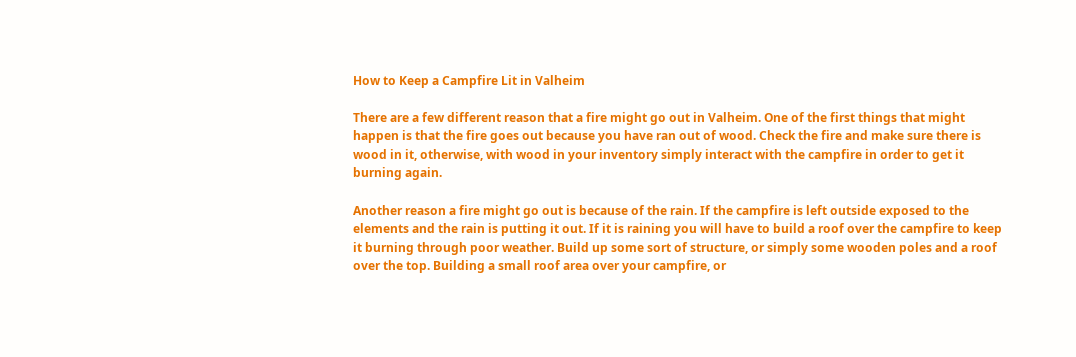How to Keep a Campfire Lit in Valheim

There are a few different reason that a fire might go out in Valheim. One of the first things that might happen is that the fire goes out because you have ran out of wood. Check the fire and make sure there is wood in it, otherwise, with wood in your inventory simply interact with the campfire in order to get it burning again.

Another reason a fire might go out is because of the rain. If the campfire is left outside exposed to the elements and the rain is putting it out. If it is raining you will have to build a roof over the campfire to keep it burning through poor weather. Build up some sort of structure, or simply some wooden poles and a roof over the top. Building a small roof area over your campfire, or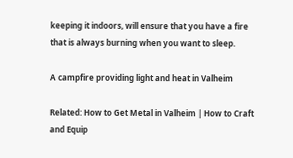keeping it indoors, will ensure that you have a fire that is always burning when you want to sleep.

A campfire providing light and heat in Valheim

Related: How to Get Metal in Valheim | How to Craft and Equip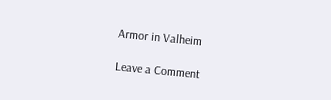Armor in Valheim

Leave a Comment